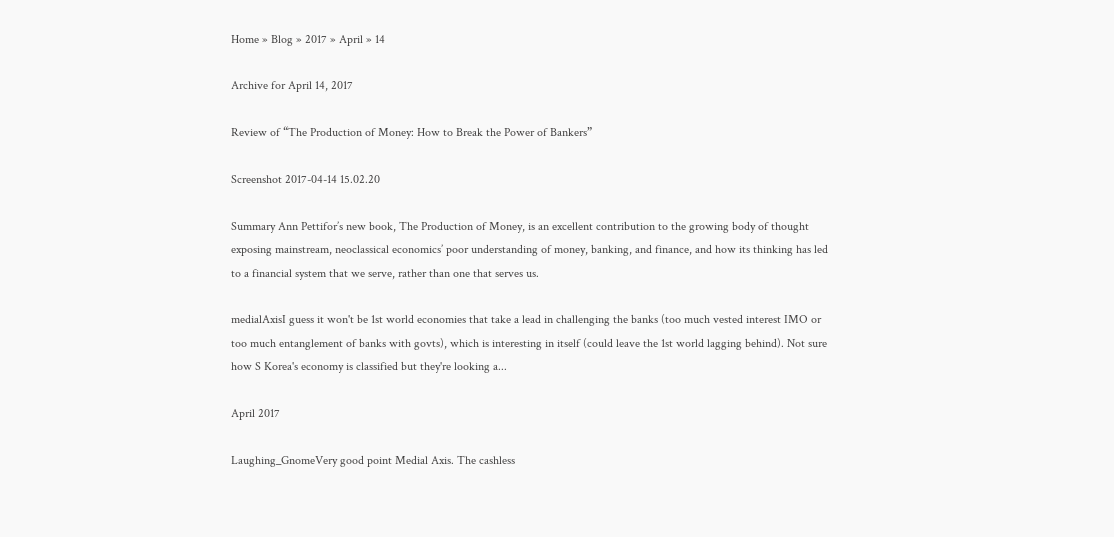Home » Blog » 2017 » April » 14

Archive for April 14, 2017

Review of “The Production of Money: How to Break the Power of Bankers”

Screenshot 2017-04-14 15.02.20

Summary Ann Pettifor’s new book, The Production of Money, is an excellent contribution to the growing body of thought exposing mainstream, neoclassical economics’ poor understanding of money, banking, and finance, and how its thinking has led to a financial system that we serve, rather than one that serves us.

medialAxisI guess it won't be 1st world economies that take a lead in challenging the banks (too much vested interest IMO or too much entanglement of banks with govts), which is interesting in itself (could leave the 1st world lagging behind). Not sure how S Korea's economy is classified but they're looking a...

April 2017

Laughing_GnomeVery good point Medial Axis. The cashless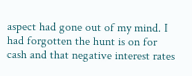aspect had gone out of my mind. I had forgotten the hunt is on for cash and that negative interest rates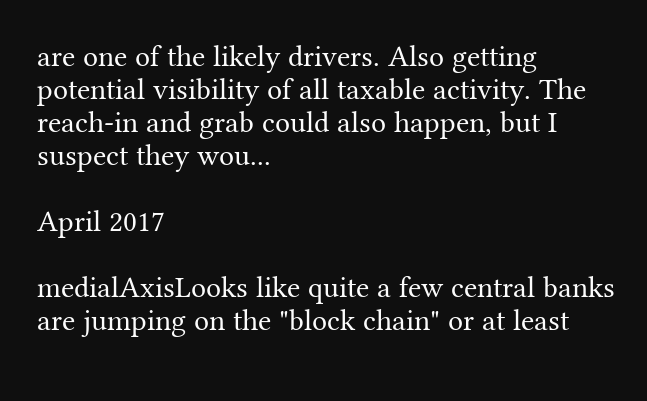are one of the likely drivers. Also getting potential visibility of all taxable activity. The reach-in and grab could also happen, but I suspect they wou...

April 2017

medialAxisLooks like quite a few central banks are jumping on the "block chain" or at least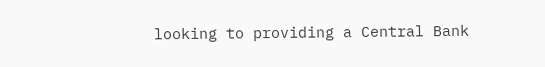looking to providing a Central Bank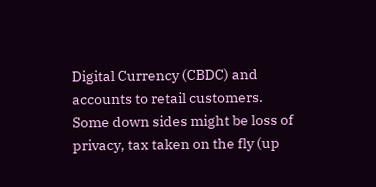Digital Currency (CBDC) and accounts to retail customers. Some down sides might be loss of privacy, tax taken on the fly (up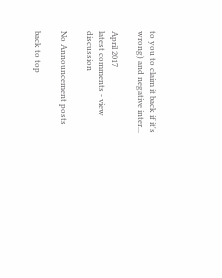to you to claim it back if it's wrong) and negative inter...

April 2017
latest comments - view discussion

No Announcement posts

back to top